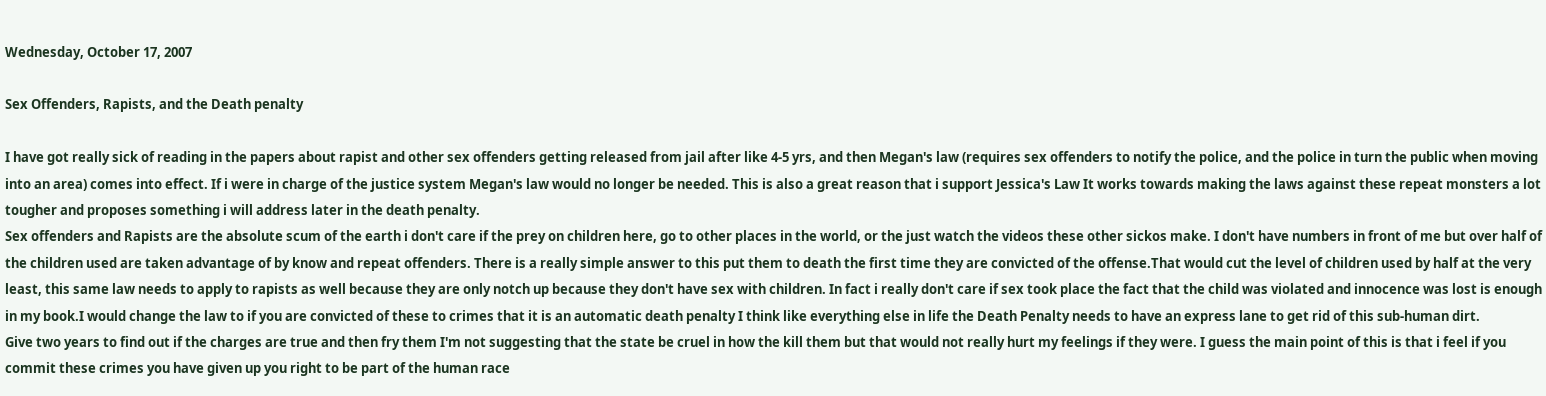Wednesday, October 17, 2007

Sex Offenders, Rapists, and the Death penalty

I have got really sick of reading in the papers about rapist and other sex offenders getting released from jail after like 4-5 yrs, and then Megan's law (requires sex offenders to notify the police, and the police in turn the public when moving into an area) comes into effect. If i were in charge of the justice system Megan's law would no longer be needed. This is also a great reason that i support Jessica's Law It works towards making the laws against these repeat monsters a lot tougher and proposes something i will address later in the death penalty.
Sex offenders and Rapists are the absolute scum of the earth i don't care if the prey on children here, go to other places in the world, or the just watch the videos these other sickos make. I don't have numbers in front of me but over half of the children used are taken advantage of by know and repeat offenders. There is a really simple answer to this put them to death the first time they are convicted of the offense.That would cut the level of children used by half at the very least, this same law needs to apply to rapists as well because they are only notch up because they don't have sex with children. In fact i really don't care if sex took place the fact that the child was violated and innocence was lost is enough in my book.I would change the law to if you are convicted of these to crimes that it is an automatic death penalty I think like everything else in life the Death Penalty needs to have an express lane to get rid of this sub-human dirt.
Give two years to find out if the charges are true and then fry them I'm not suggesting that the state be cruel in how the kill them but that would not really hurt my feelings if they were. I guess the main point of this is that i feel if you commit these crimes you have given up you right to be part of the human race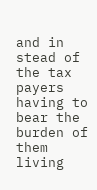and in stead of the tax payers having to bear the burden of them living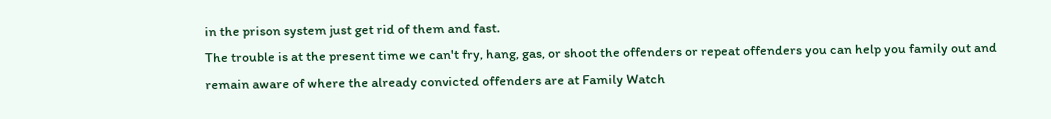in the prison system just get rid of them and fast.
The trouble is at the present time we can't fry, hang, gas, or shoot the offenders or repeat offenders you can help you family out and remain aware of where the already convicted offenders are at Family Watch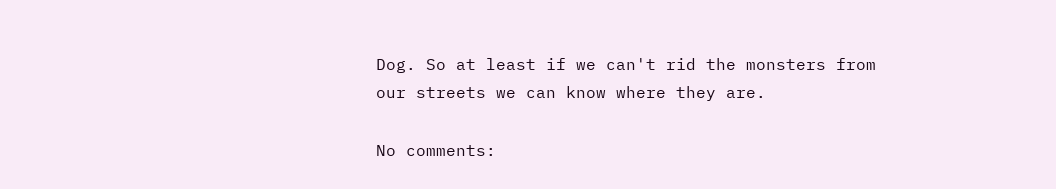Dog. So at least if we can't rid the monsters from our streets we can know where they are.

No comments: